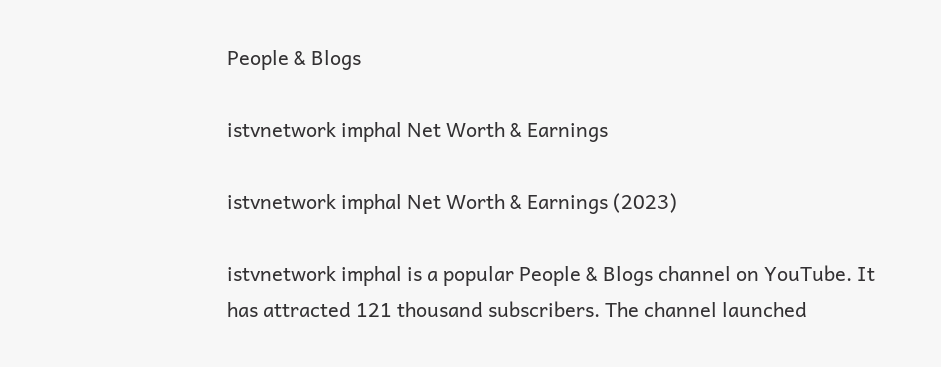People & Blogs

istvnetwork imphal Net Worth & Earnings

istvnetwork imphal Net Worth & Earnings (2023)

istvnetwork imphal is a popular People & Blogs channel on YouTube. It has attracted 121 thousand subscribers. The channel launched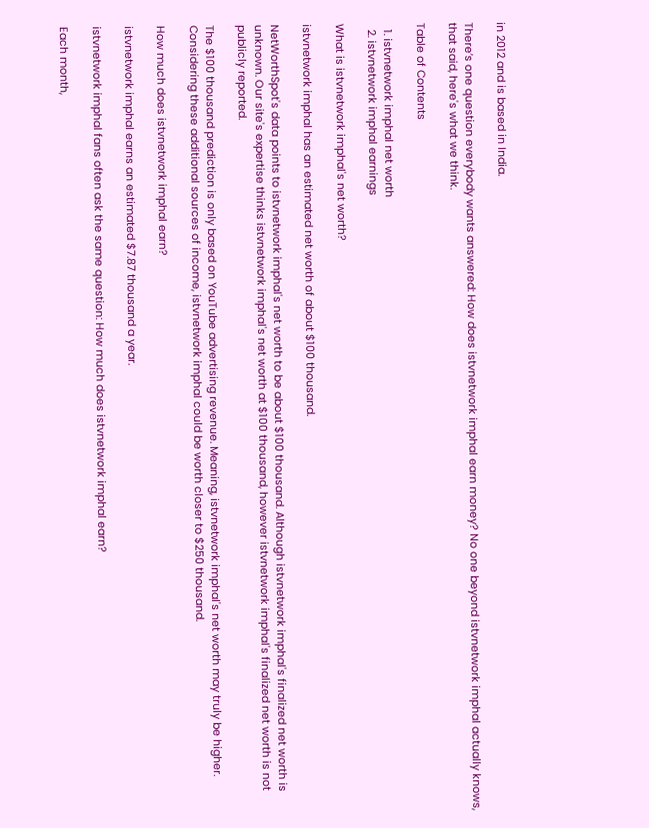in 2012 and is based in India.

There’s one question everybody wants answered: How does istvnetwork imphal earn money? No one beyond istvnetwork imphal actually knows, that said, here's what we think.

Table of Contents

  1. istvnetwork imphal net worth
  2. istvnetwork imphal earnings

What is istvnetwork imphal's net worth?

istvnetwork imphal has an estimated net worth of about $100 thousand.

NetWorthSpot's data points to istvnetwork imphal's net worth to be about $100 thousand. Although istvnetwork imphal's finalized net worth is unknown. Our site's expertise thinks istvnetwork imphal's net worth at $100 thousand, however istvnetwork imphal's finalized net worth is not publicly reported.

The $100 thousand prediction is only based on YouTube advertising revenue. Meaning, istvnetwork imphal's net worth may truly be higher. Considering these additional sources of income, istvnetwork imphal could be worth closer to $250 thousand.

How much does istvnetwork imphal earn?

istvnetwork imphal earns an estimated $7.87 thousand a year.

istvnetwork imphal fans often ask the same question: How much does istvnetwork imphal earn?

Each month,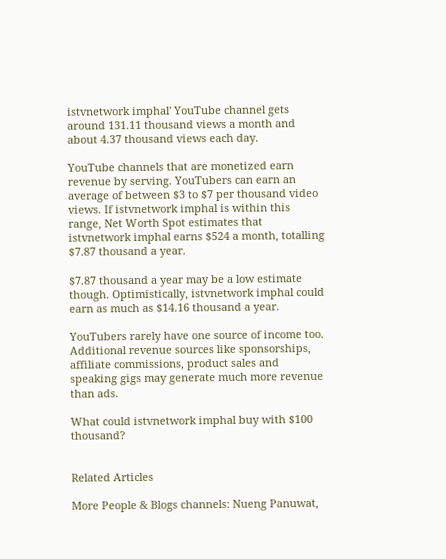istvnetwork imphal' YouTube channel gets around 131.11 thousand views a month and about 4.37 thousand views each day.

YouTube channels that are monetized earn revenue by serving. YouTubers can earn an average of between $3 to $7 per thousand video views. If istvnetwork imphal is within this range, Net Worth Spot estimates that istvnetwork imphal earns $524 a month, totalling $7.87 thousand a year.

$7.87 thousand a year may be a low estimate though. Optimistically, istvnetwork imphal could earn as much as $14.16 thousand a year.

YouTubers rarely have one source of income too. Additional revenue sources like sponsorships, affiliate commissions, product sales and speaking gigs may generate much more revenue than ads.

What could istvnetwork imphal buy with $100 thousand?


Related Articles

More People & Blogs channels: Nueng Panuwat,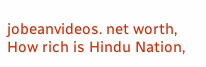jobeanvideos. net worth, How rich is Hindu Nation,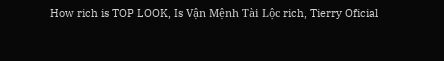How rich is TOP LOOK, Is Vận Mệnh Tài Lộc rich, Tierry Oficial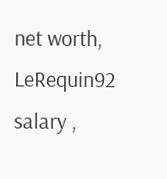net worth, LeRequin92 salary ,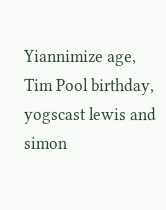Yiannimize age, Tim Pool birthday, yogscast lewis and simon